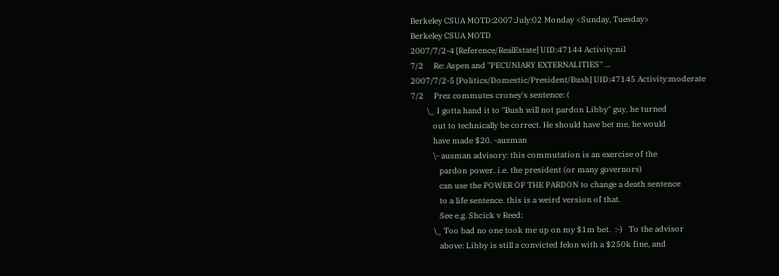Berkeley CSUA MOTD:2007:July:02 Monday <Sunday, Tuesday>
Berkeley CSUA MOTD
2007/7/2-4 [Reference/RealEstate] UID:47144 Activity:nil
7/2     Re: Aspen and "PECUNIARY EXTERNALITIES" ...
2007/7/2-5 [Politics/Domestic/President/Bush] UID:47145 Activity:moderate
7/2     Prez commutes croney's sentence: (
        \_ I gotta hand it to "Bush will not pardon Libby" guy, he turned
           out to technically be correct. He should have bet me, he would
           have made $20. -ausman
           \- ausman advisory: this commutation is an exercise of the
              pardon power. i.e. the president (or many governors)
              can use the POWER OF THE PARDON to change a death sentence
              to a life sentence. this is a weird version of that.
              See e.g. Shcick v Reed:
           \_ Too bad no one took me up on my $1m bet.  :-)   To the advisor
              above: Libby is still a convicted felon with a $250k fine, and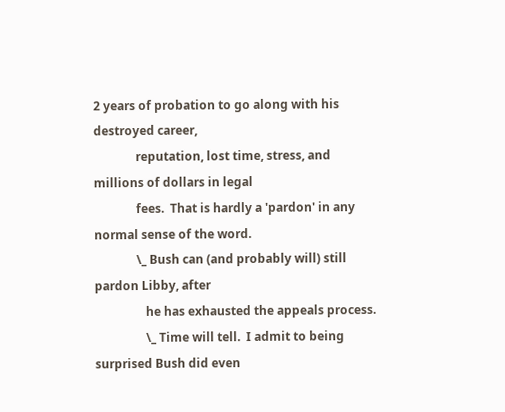2 years of probation to go along with his destroyed career,
              reputation, lost time, stress, and millions of dollars in legal
              fees.  That is hardly a 'pardon' in any normal sense of the word.
              \_ Bush can (and probably will) still pardon Libby, after
                 he has exhausted the appeals process.
                 \_ Time will tell.  I admit to being surprised Bush did even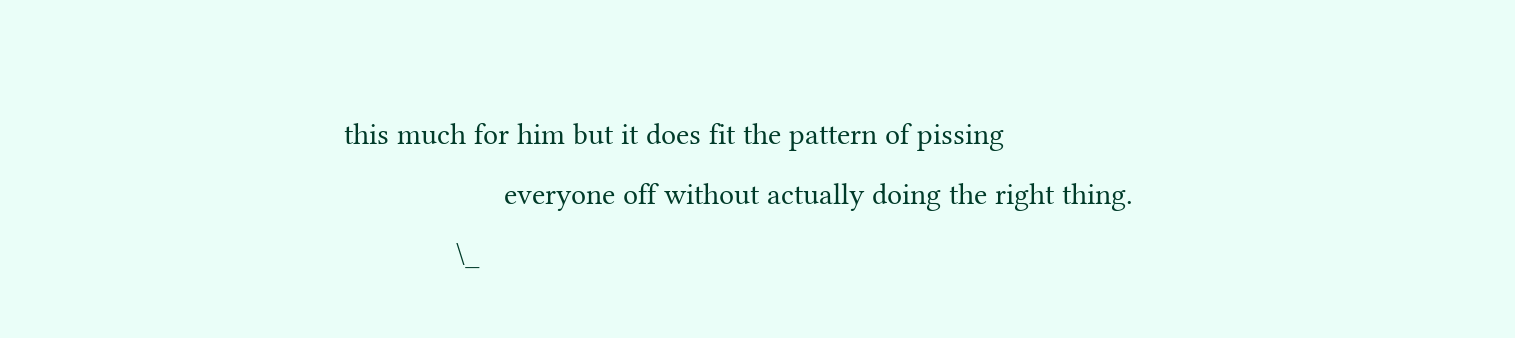this much for him but it does fit the pattern of pissing
                    everyone off without actually doing the right thing.
              \_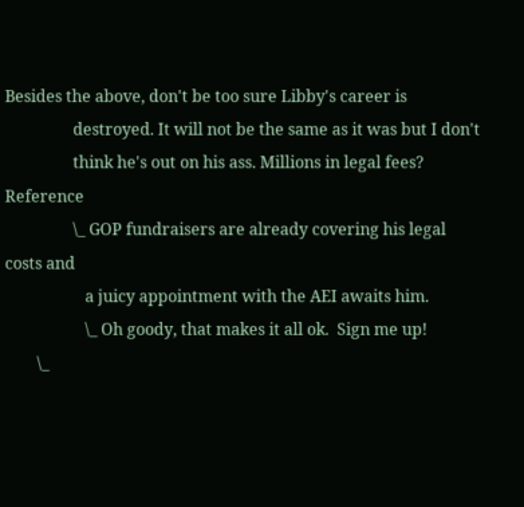Besides the above, don't be too sure Libby's career is
                 destroyed. It will not be the same as it was but I don't
                 think he's out on his ass. Millions in legal fees? Reference
                 \_ GOP fundraisers are already covering his legal costs and
                    a juicy appointment with the AEI awaits him.
                    \_ Oh goody, that makes it all ok.  Sign me up!
        \_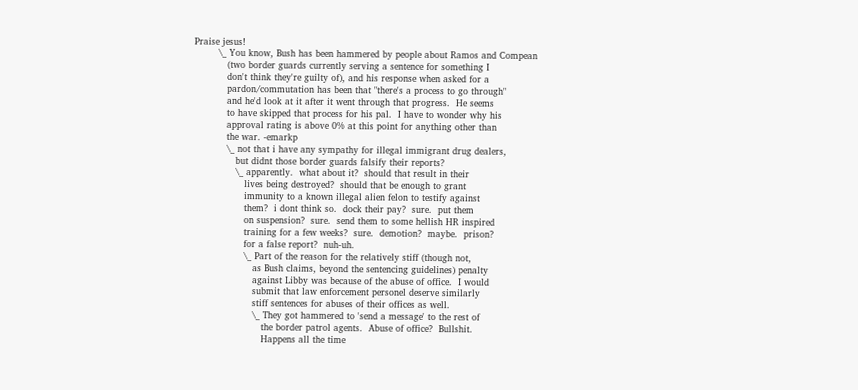Praise jesus!
        \_ You know, Bush has been hammered by people about Ramos and Compean
           (two border guards currently serving a sentence for something I
           don't think they're guilty of), and his response when asked for a
           pardon/commutation has been that "there's a process to go through"
           and he'd look at it after it went through that progress.  He seems
           to have skipped that process for his pal.  I have to wonder why his
           approval rating is above 0% at this point for anything other than
           the war. -emarkp
           \_ not that i have any sympathy for illegal immigrant drug dealers,
              but didnt those border guards falsify their reports?
              \_ apparently.  what about it?  should that result in their
                 lives being destroyed?  should that be enough to grant
                 immunity to a known illegal alien felon to testify against
                 them?  i dont think so.  dock their pay?  sure.  put them
                 on suspension?  sure.  send them to some hellish HR inspired
                 training for a few weeks?  sure.  demotion?  maybe.  prison?
                 for a false report?  nuh-uh.
                 \_ Part of the reason for the relatively stiff (though not,
                    as Bush claims, beyond the sentencing guidelines) penalty
                    against Libby was because of the abuse of office.  I would
                    submit that law enforcement personel deserve similarly
                    stiff sentences for abuses of their offices as well.
                    \_ They got hammered to 'send a message' to the rest of
                       the border patrol agents.  Abuse of office?  Bullshit.
                       Happens all the time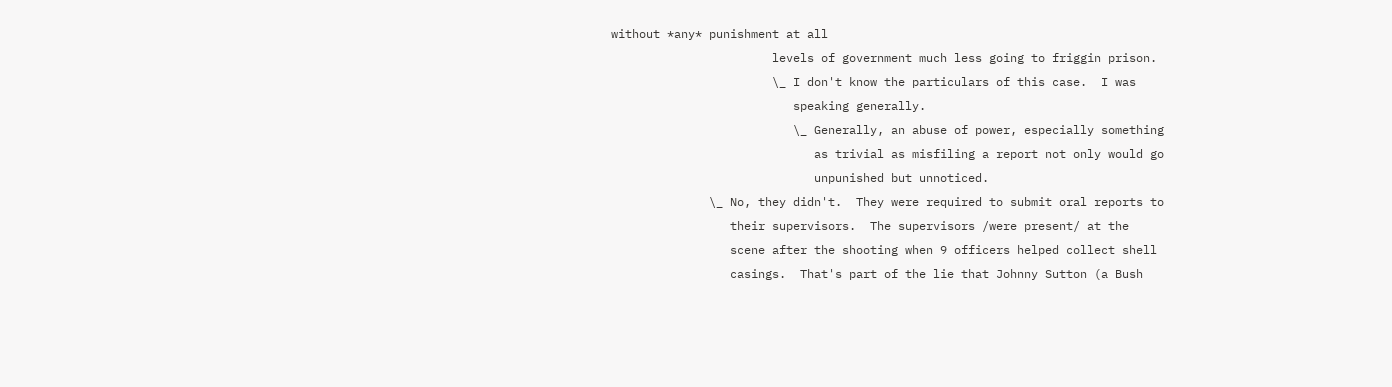without *any* punishment at all
                       levels of government much less going to friggin prison.
                       \_ I don't know the particulars of this case.  I was
                          speaking generally.
                          \_ Generally, an abuse of power, especially something
                             as trivial as misfiling a report not only would go
                             unpunished but unnoticed.
              \_ No, they didn't.  They were required to submit oral reports to
                 their supervisors.  The supervisors /were present/ at the
                 scene after the shooting when 9 officers helped collect shell
                 casings.  That's part of the lie that Johnny Sutton (a Bush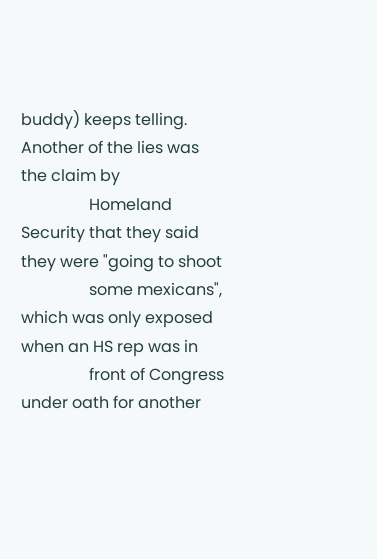buddy) keeps telling.  Another of the lies was the claim by
                 Homeland Security that they said they were "going to shoot
                 some mexicans", which was only exposed when an HS rep was in
                 front of Congress under oath for another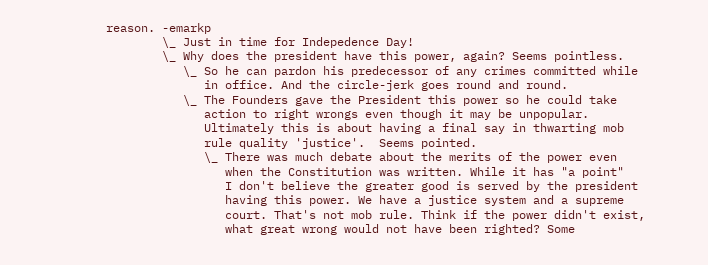reason. -emarkp
        \_ Just in time for Indepedence Day!
        \_ Why does the president have this power, again? Seems pointless.
           \_ So he can pardon his predecessor of any crimes committed while
              in office. And the circle-jerk goes round and round.
           \_ The Founders gave the President this power so he could take
              action to right wrongs even though it may be unpopular.
              Ultimately this is about having a final say in thwarting mob
              rule quality 'justice'.  Seems pointed.
              \_ There was much debate about the merits of the power even
                 when the Constitution was written. While it has "a point"
                 I don't believe the greater good is served by the president
                 having this power. We have a justice system and a supreme
                 court. That's not mob rule. Think if the power didn't exist,
                 what great wrong would not have been righted? Some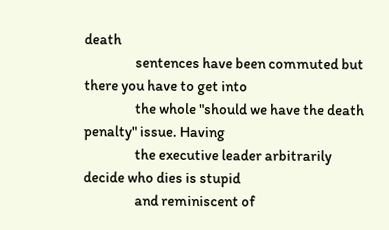death
                 sentences have been commuted but there you have to get into
                 the whole "should we have the death penalty" issue. Having
                 the executive leader arbitrarily decide who dies is stupid
                 and reminiscent of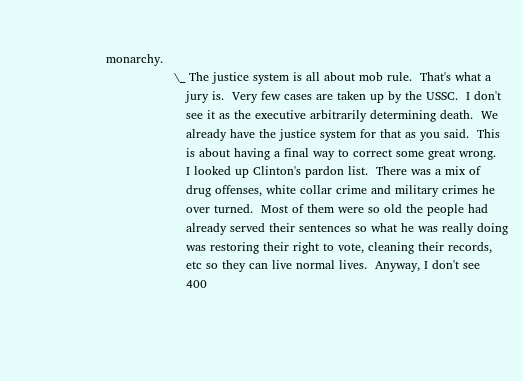monarchy.
                 \_ The justice system is all about mob rule.  That's what a
                    jury is.  Very few cases are taken up by the USSC.  I don't
                    see it as the executive arbitrarily determining death.  We
                    already have the justice system for that as you said.  This
                    is about having a final way to correct some great wrong.
                    I looked up Clinton's pardon list.  There was a mix of
                    drug offenses, white collar crime and military crimes he
                    over turned.  Most of them were so old the people had
                    already served their sentences so what he was really doing
                    was restoring their right to vote, cleaning their records,
                    etc so they can live normal lives.  Anyway, I don't see
                    400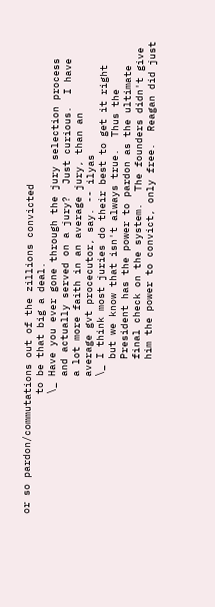or so pardon/commutations out of the zillions convicted
                    to be that big a deal.
                    \_ Have you ever gone through the jury selection process
                       and actually served on a jury?  Just curious.  I have
                       a lot more faith in an average jury, than an
                       average gvt procecutor, say. -- ilyas
                       \_ I think most juries do their best to get it right
                          but we know that isn't always true.  Thus the
                          President has the power to pardon as the ultimate
                          final check on the system.  The founders didn't give
                          him the power to convict, only free.  Reagan did just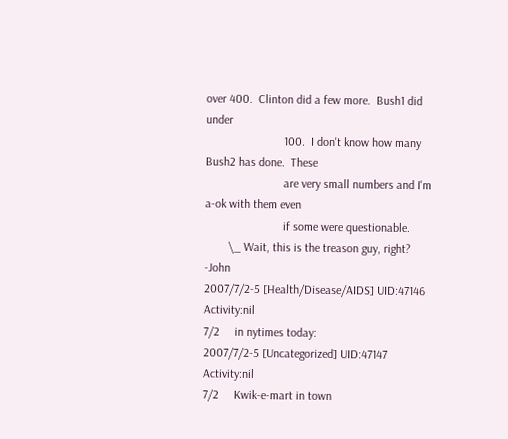over 400.  Clinton did a few more.  Bush1 did under
                          100.  I don't know how many Bush2 has done.  These
                          are very small numbers and I'm a-ok with them even
                          if some were questionable.
        \_ Wait, this is the treason guy, right?  -John
2007/7/2-5 [Health/Disease/AIDS] UID:47146 Activity:nil
7/2     in nytimes today:
2007/7/2-5 [Uncategorized] UID:47147 Activity:nil
7/2     Kwik-e-mart in town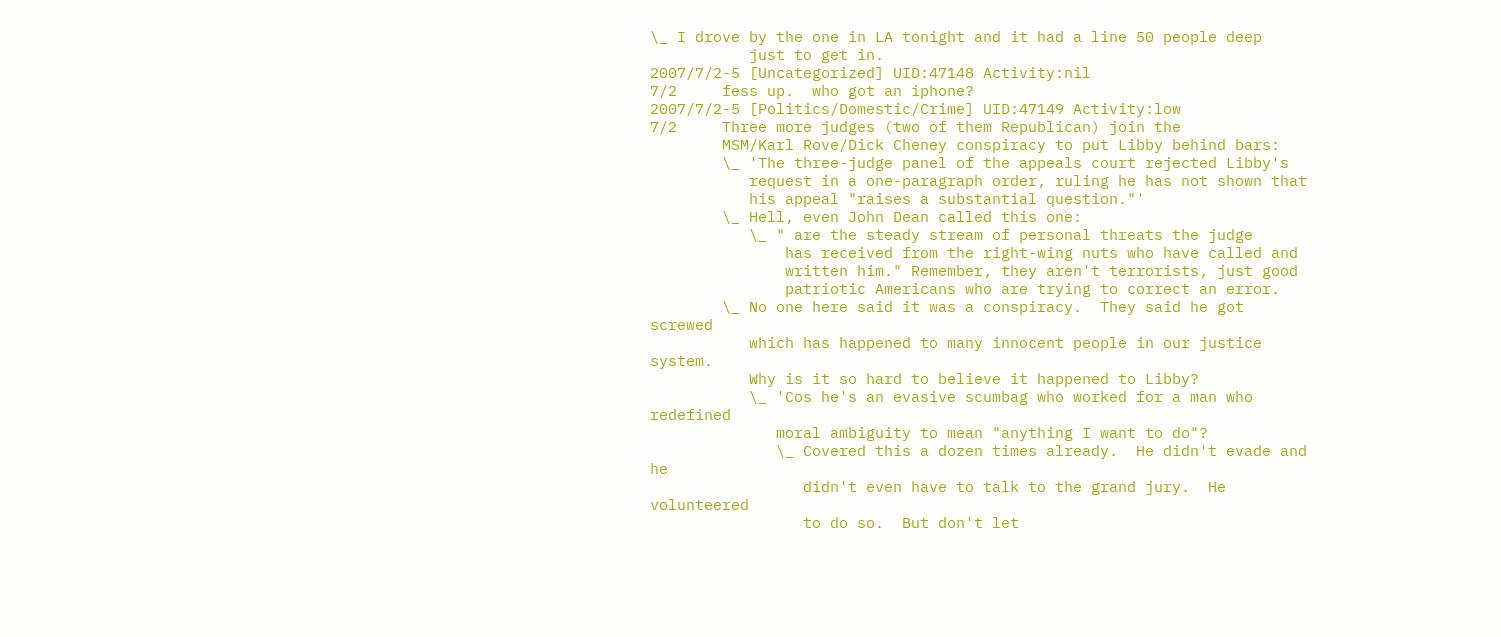\_ I drove by the one in LA tonight and it had a line 50 people deep
           just to get in.
2007/7/2-5 [Uncategorized] UID:47148 Activity:nil
7/2     fess up.  who got an iphone?
2007/7/2-5 [Politics/Domestic/Crime] UID:47149 Activity:low
7/2     Three more judges (two of them Republican) join the
        MSM/Karl Rove/Dick Cheney conspiracy to put Libby behind bars:
        \_ 'The three-judge panel of the appeals court rejected Libby's
           request in a one-paragraph order, ruling he has not shown that
           his appeal "raises a substantial question."'
        \_ Hell, even John Dean called this one:
           \_ " are the steady stream of personal threats the judge
               has received from the right-wing nuts who have called and
               written him." Remember, they aren't terrorists, just good
               patriotic Americans who are trying to correct an error.
        \_ No one here said it was a conspiracy.  They said he got screwed
           which has happened to many innocent people in our justice system.
           Why is it so hard to believe it happened to Libby?
           \_ 'Cos he's an evasive scumbag who worked for a man who redefined
              moral ambiguity to mean "anything I want to do"?
              \_ Covered this a dozen times already.  He didn't evade and he
                 didn't even have to talk to the grand jury.  He volunteered
                 to do so.  But don't let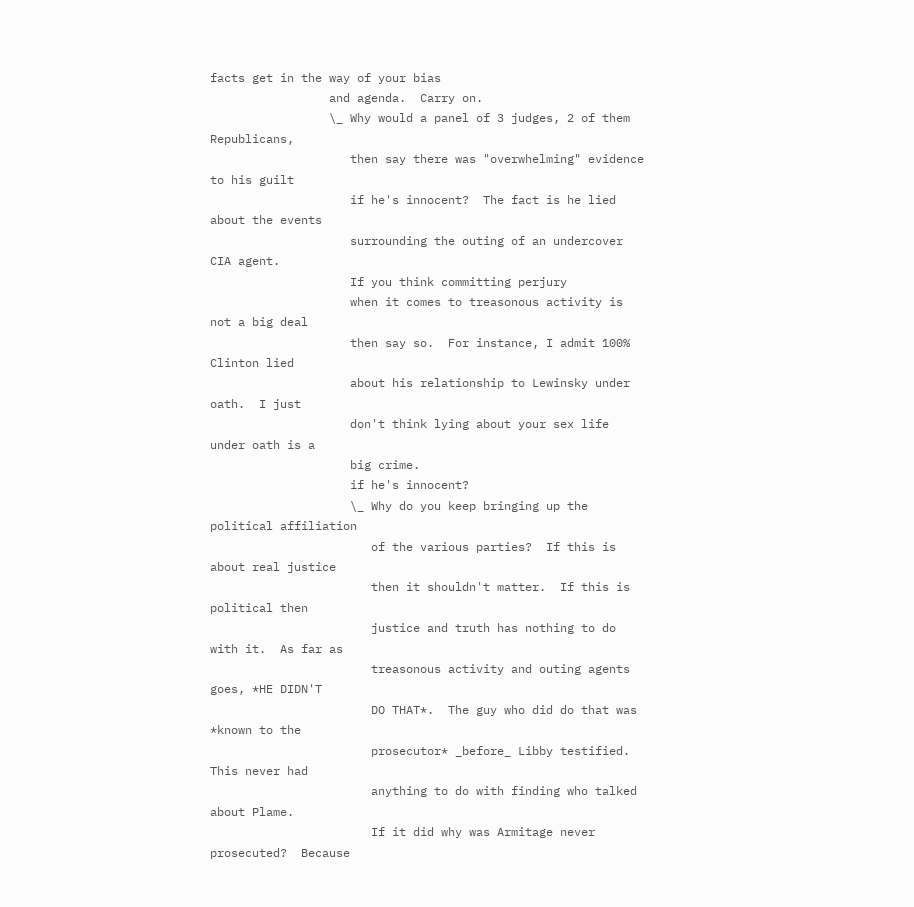facts get in the way of your bias
                 and agenda.  Carry on.
                 \_ Why would a panel of 3 judges, 2 of them Republicans,
                    then say there was "overwhelming" evidence to his guilt
                    if he's innocent?  The fact is he lied about the events
                    surrounding the outing of an undercover CIA agent.
                    If you think committing perjury
                    when it comes to treasonous activity is not a big deal
                    then say so.  For instance, I admit 100% Clinton lied
                    about his relationship to Lewinsky under oath.  I just
                    don't think lying about your sex life under oath is a
                    big crime.
                    if he's innocent?
                    \_ Why do you keep bringing up the political affiliation
                       of the various parties?  If this is about real justice
                       then it shouldn't matter.  If this is political then
                       justice and truth has nothing to do with it.  As far as
                       treasonous activity and outing agents goes, *HE DIDN'T
                       DO THAT*.  The guy who did do that was *known to the
                       prosecutor* _before_ Libby testified.  This never had
                       anything to do with finding who talked about Plame.
                       If it did why was Armitage never prosecuted?  Because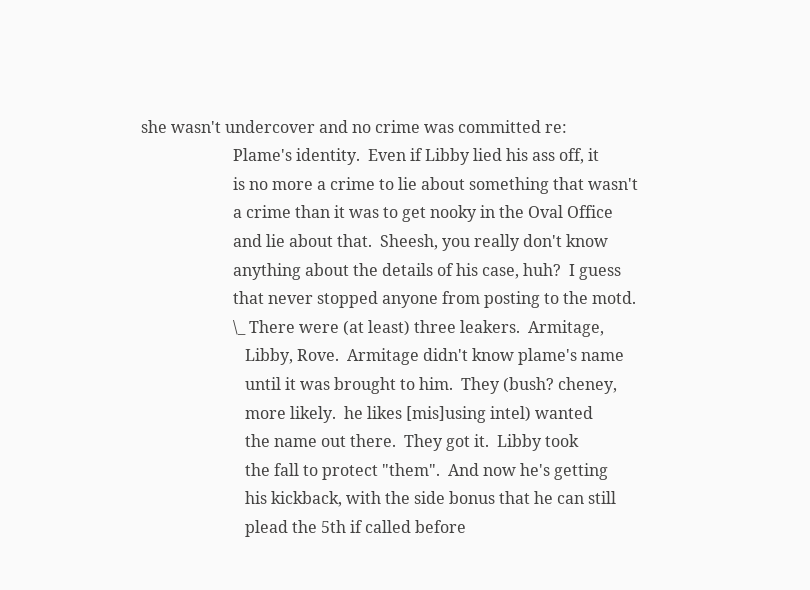she wasn't undercover and no crime was committed re:
                       Plame's identity.  Even if Libby lied his ass off, it
                       is no more a crime to lie about something that wasn't
                       a crime than it was to get nooky in the Oval Office
                       and lie about that.  Sheesh, you really don't know
                       anything about the details of his case, huh?  I guess
                       that never stopped anyone from posting to the motd.
                       \_ There were (at least) three leakers.  Armitage,
                          Libby, Rove.  Armitage didn't know plame's name
                          until it was brought to him.  They (bush? cheney,
                          more likely.  he likes [mis]using intel) wanted
                          the name out there.  They got it.  Libby took
                          the fall to protect "them".  And now he's getting
                          his kickback, with the side bonus that he can still
                          plead the 5th if called before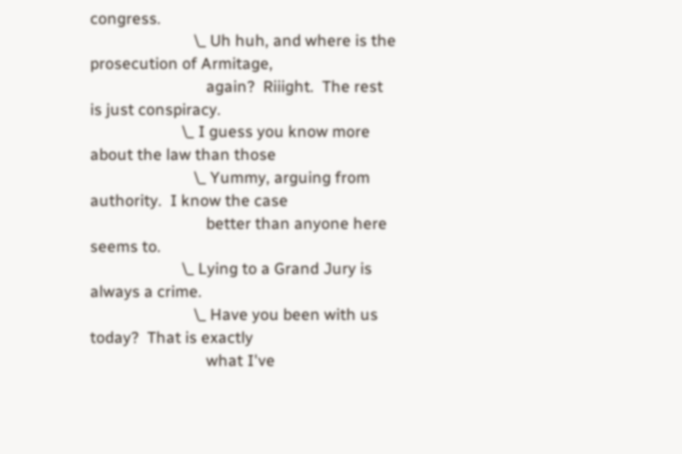congress.
                          \_ Uh huh, and where is the prosecution of Armitage,
                             again?  Riiight.  The rest is just conspiracy.
                       \_ I guess you know more about the law than those
                          \_ Yummy, arguing from authority.  I know the case
                             better than anyone here seems to.
                       \_ Lying to a Grand Jury is always a crime.
                          \_ Have you been with us today?  That is exactly
                             what I've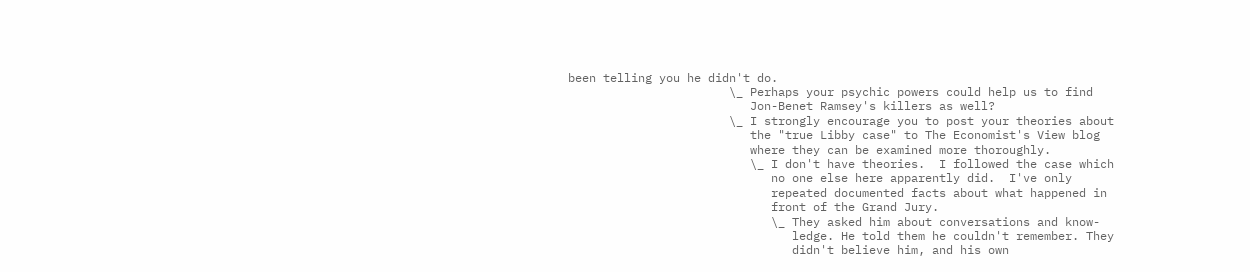been telling you he didn't do.
                       \_ Perhaps your psychic powers could help us to find
                          Jon-Benet Ramsey's killers as well?
                       \_ I strongly encourage you to post your theories about
                          the "true Libby case" to The Economist's View blog
                          where they can be examined more thoroughly.
                          \_ I don't have theories.  I followed the case which
                             no one else here apparently did.  I've only
                             repeated documented facts about what happened in
                             front of the Grand Jury.
                             \_ They asked him about conversations and know-
                                ledge. He told them he couldn't remember. They
                                didn't believe him, and his own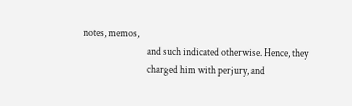notes, memos,
                                and such indicated otherwise. Hence, they
                                charged him with perjury, and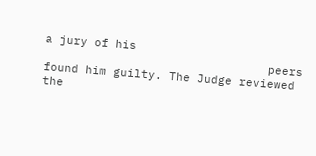a jury of his
                                peers found him guilty. The Judge reviewed the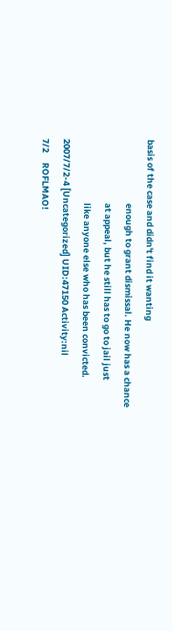basis of the case and didn't find it wanting
                                enough to grant dismissal. He now has a chance
                                at appeal, but he still has to go to jail just
                                like anyone else who has been convicted.
2007/7/2-4 [Uncategorized] UID:47150 Activity:nil
7/2     ROFLMAO!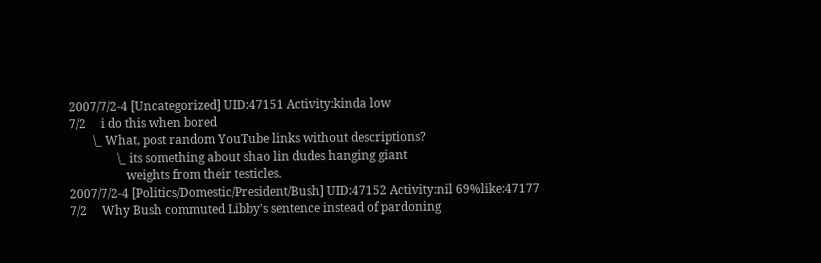2007/7/2-4 [Uncategorized] UID:47151 Activity:kinda low
7/2     i do this when bored
        \_ What, post random YouTube links without descriptions?
                \_ its something about shao lin dudes hanging giant
                   weights from their testicles.
2007/7/2-4 [Politics/Domestic/President/Bush] UID:47152 Activity:nil 69%like:47177
7/2     Why Bush commuted Libby's sentence instead of pardoning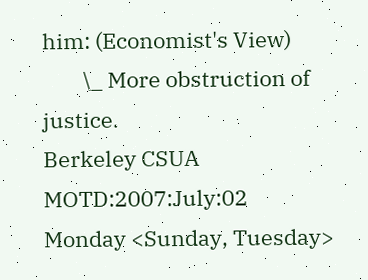him: (Economist's View)
        \_ More obstruction of justice.
Berkeley CSUA MOTD:2007:July:02 Monday <Sunday, Tuesday>